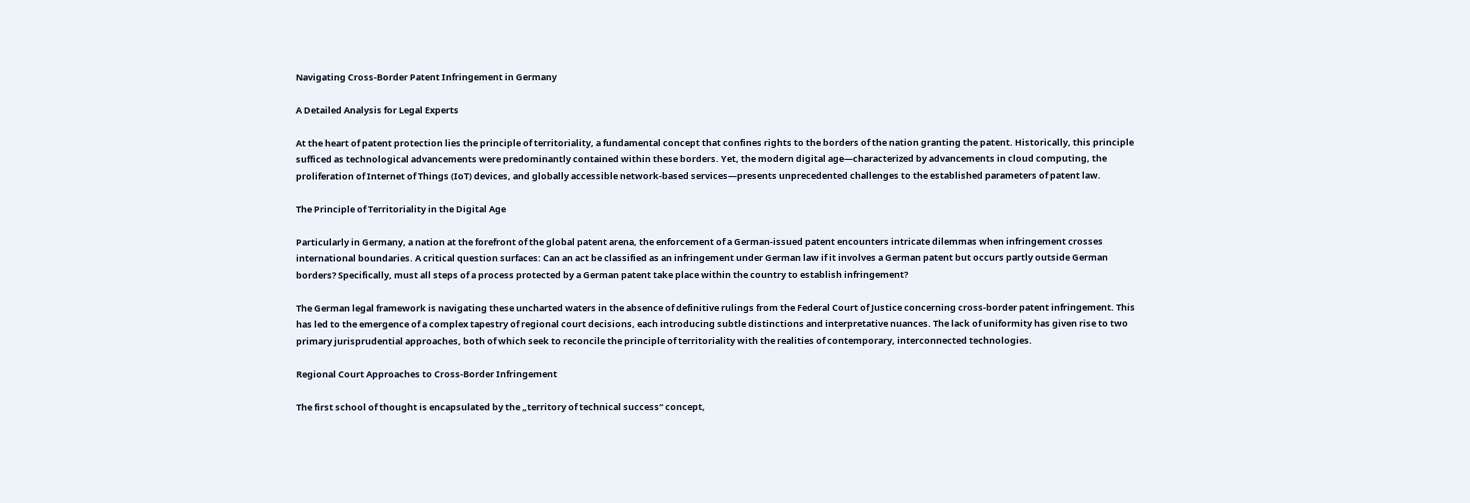Navigating Cross-Border Patent Infringement in Germany

A Detailed Analysis for Legal Experts

At the heart of patent protection lies the principle of territoriality, a fundamental concept that confines rights to the borders of the nation granting the patent. Historically, this principle sufficed as technological advancements were predominantly contained within these borders. Yet, the modern digital age—characterized by advancements in cloud computing, the proliferation of Internet of Things (IoT) devices, and globally accessible network-based services—presents unprecedented challenges to the established parameters of patent law.

The Principle of Territoriality in the Digital Age

Particularly in Germany, a nation at the forefront of the global patent arena, the enforcement of a German-issued patent encounters intricate dilemmas when infringement crosses international boundaries. A critical question surfaces: Can an act be classified as an infringement under German law if it involves a German patent but occurs partly outside German borders? Specifically, must all steps of a process protected by a German patent take place within the country to establish infringement?

The German legal framework is navigating these uncharted waters in the absence of definitive rulings from the Federal Court of Justice concerning cross-border patent infringement. This has led to the emergence of a complex tapestry of regional court decisions, each introducing subtle distinctions and interpretative nuances. The lack of uniformity has given rise to two primary jurisprudential approaches, both of which seek to reconcile the principle of territoriality with the realities of contemporary, interconnected technologies.

Regional Court Approaches to Cross-Border Infringement

The first school of thought is encapsulated by the „territory of technical success“ concept,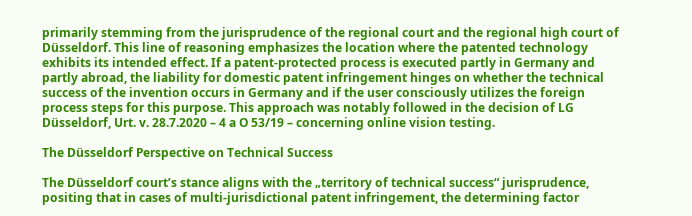primarily stemming from the jurisprudence of the regional court and the regional high court of Düsseldorf. This line of reasoning emphasizes the location where the patented technology exhibits its intended effect. If a patent-protected process is executed partly in Germany and partly abroad, the liability for domestic patent infringement hinges on whether the technical success of the invention occurs in Germany and if the user consciously utilizes the foreign process steps for this purpose. This approach was notably followed in the decision of LG Düsseldorf, Urt. v. 28.7.2020 – 4 a O 53/19 – concerning online vision testing.

The Düsseldorf Perspective on Technical Success

The Düsseldorf court’s stance aligns with the „territory of technical success“ jurisprudence, positing that in cases of multi-jurisdictional patent infringement, the determining factor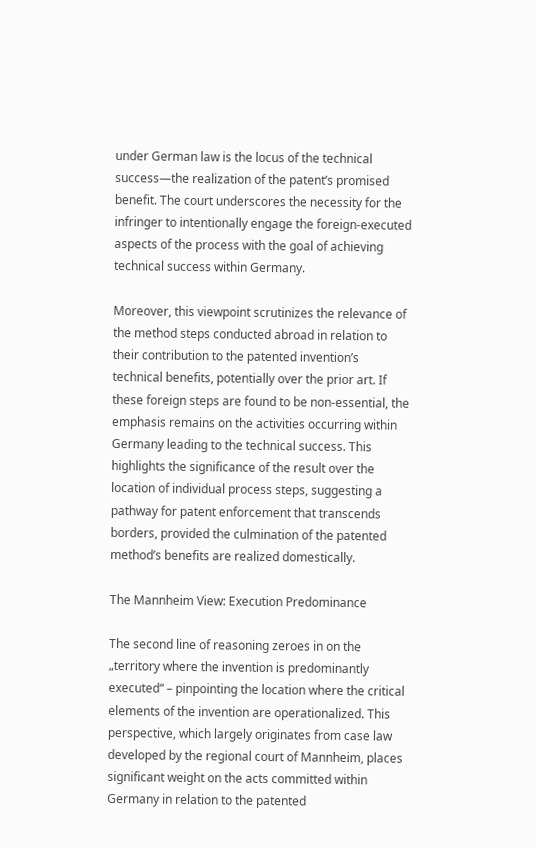under German law is the locus of the technical success—the realization of the patent’s promised benefit. The court underscores the necessity for the infringer to intentionally engage the foreign-executed aspects of the process with the goal of achieving technical success within Germany.

Moreover, this viewpoint scrutinizes the relevance of the method steps conducted abroad in relation to their contribution to the patented invention’s technical benefits, potentially over the prior art. If these foreign steps are found to be non-essential, the emphasis remains on the activities occurring within Germany leading to the technical success. This highlights the significance of the result over the location of individual process steps, suggesting a pathway for patent enforcement that transcends borders, provided the culmination of the patented method’s benefits are realized domestically.

The Mannheim View: Execution Predominance

The second line of reasoning zeroes in on the „territory where the invention is predominantly executed“ – pinpointing the location where the critical elements of the invention are operationalized. This perspective, which largely originates from case law developed by the regional court of Mannheim, places significant weight on the acts committed within Germany in relation to the patented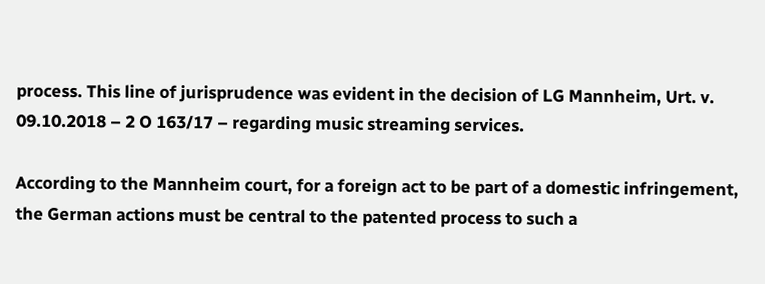process. This line of jurisprudence was evident in the decision of LG Mannheim, Urt. v. 09.10.2018 – 2 O 163/17 – regarding music streaming services.

According to the Mannheim court, for a foreign act to be part of a domestic infringement, the German actions must be central to the patented process to such a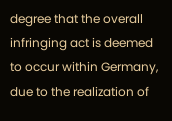degree that the overall infringing act is deemed to occur within Germany, due to the realization of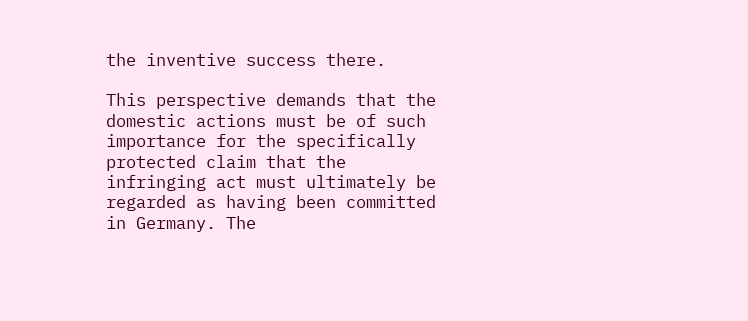the inventive success there.

This perspective demands that the domestic actions must be of such importance for the specifically protected claim that the infringing act must ultimately be regarded as having been committed in Germany. The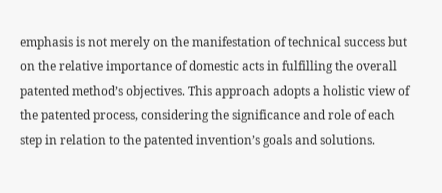emphasis is not merely on the manifestation of technical success but on the relative importance of domestic acts in fulfilling the overall patented method’s objectives. This approach adopts a holistic view of the patented process, considering the significance and role of each step in relation to the patented invention’s goals and solutions.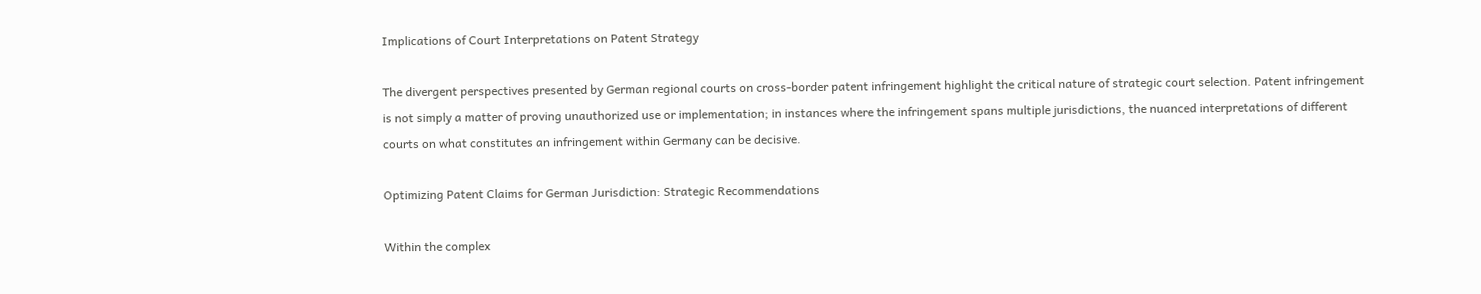Implications of Court Interpretations on Patent Strategy

The divergent perspectives presented by German regional courts on cross-border patent infringement highlight the critical nature of strategic court selection. Patent infringement is not simply a matter of proving unauthorized use or implementation; in instances where the infringement spans multiple jurisdictions, the nuanced interpretations of different courts on what constitutes an infringement within Germany can be decisive.

Optimizing Patent Claims for German Jurisdiction: Strategic Recommendations

Within the complex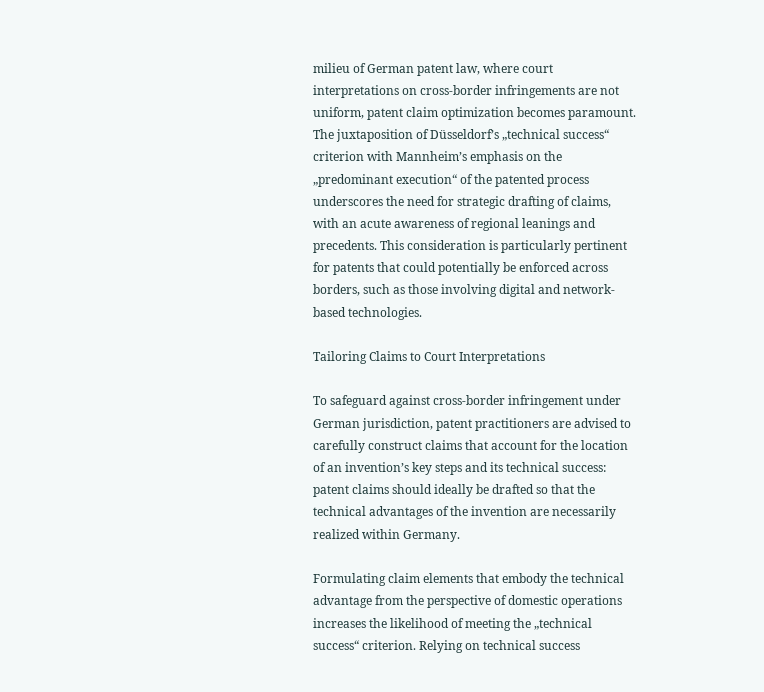milieu of German patent law, where court interpretations on cross-border infringements are not uniform, patent claim optimization becomes paramount. The juxtaposition of Düsseldorf’s „technical success“ criterion with Mannheim’s emphasis on the „predominant execution“ of the patented process underscores the need for strategic drafting of claims, with an acute awareness of regional leanings and precedents. This consideration is particularly pertinent for patents that could potentially be enforced across borders, such as those involving digital and network-based technologies.

Tailoring Claims to Court Interpretations

To safeguard against cross-border infringement under German jurisdiction, patent practitioners are advised to carefully construct claims that account for the location of an invention’s key steps and its technical success: patent claims should ideally be drafted so that the technical advantages of the invention are necessarily realized within Germany.

Formulating claim elements that embody the technical advantage from the perspective of domestic operations increases the likelihood of meeting the „technical success“ criterion. Relying on technical success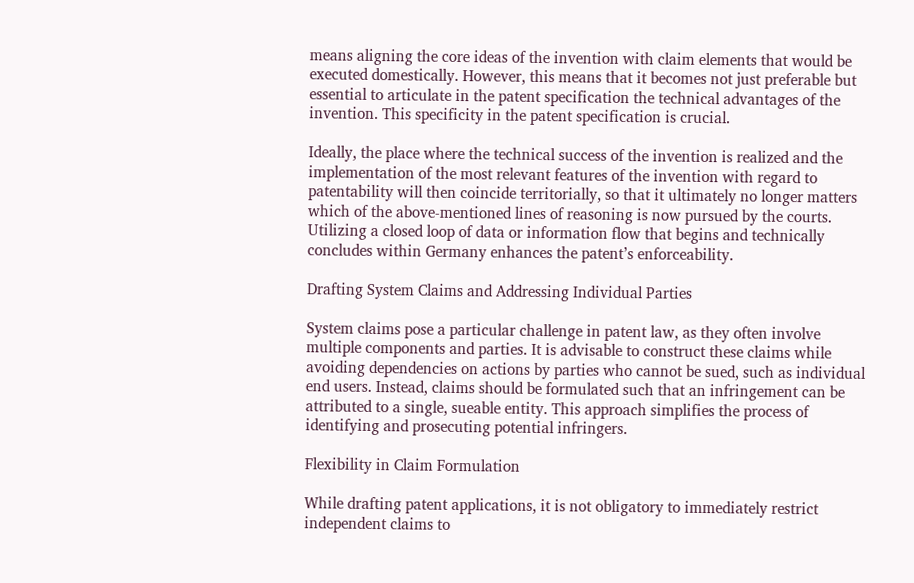means aligning the core ideas of the invention with claim elements that would be executed domestically. However, this means that it becomes not just preferable but essential to articulate in the patent specification the technical advantages of the invention. This specificity in the patent specification is crucial.

Ideally, the place where the technical success of the invention is realized and the implementation of the most relevant features of the invention with regard to patentability will then coincide territorially, so that it ultimately no longer matters which of the above-mentioned lines of reasoning is now pursued by the courts. Utilizing a closed loop of data or information flow that begins and technically concludes within Germany enhances the patent’s enforceability.

Drafting System Claims and Addressing Individual Parties

System claims pose a particular challenge in patent law, as they often involve multiple components and parties. It is advisable to construct these claims while avoiding dependencies on actions by parties who cannot be sued, such as individual end users. Instead, claims should be formulated such that an infringement can be attributed to a single, sueable entity. This approach simplifies the process of identifying and prosecuting potential infringers.

Flexibility in Claim Formulation

While drafting patent applications, it is not obligatory to immediately restrict independent claims to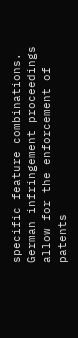specific feature combinations. German infringement proceedings allow for the enforcement of patents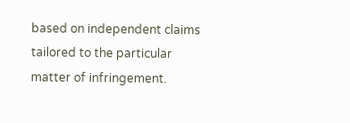based on independent claims tailored to the particular matter of infringement.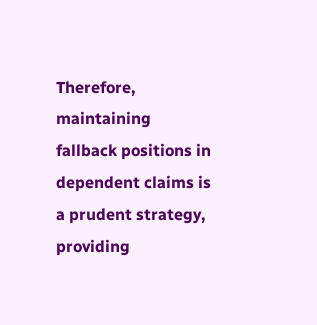Therefore, maintaining fallback positions in dependent claims is a prudent strategy, providing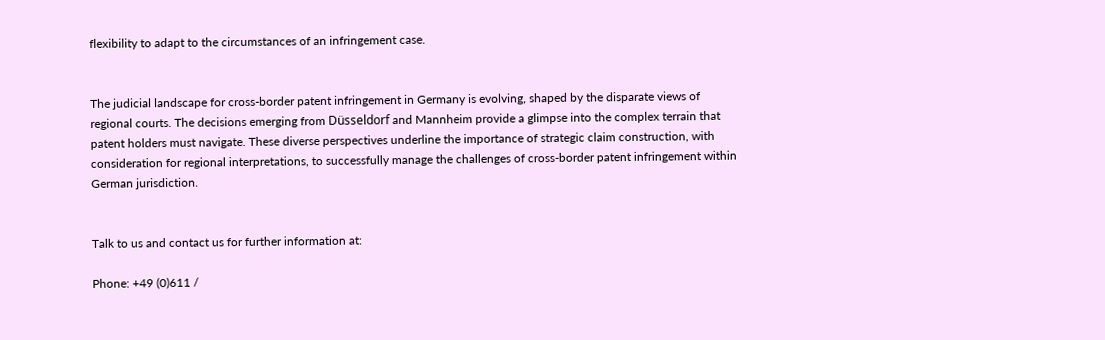flexibility to adapt to the circumstances of an infringement case.


The judicial landscape for cross-border patent infringement in Germany is evolving, shaped by the disparate views of regional courts. The decisions emerging from Düsseldorf and Mannheim provide a glimpse into the complex terrain that patent holders must navigate. These diverse perspectives underline the importance of strategic claim construction, with consideration for regional interpretations, to successfully manage the challenges of cross-border patent infringement within German jurisdiction.


Talk to us and contact us for further information at:

Phone: +49 (0)611 /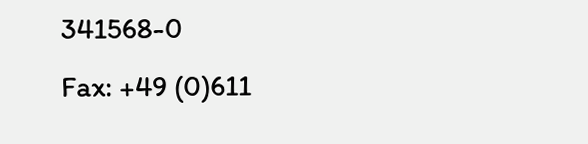341568-0
Fax: +49 (0)611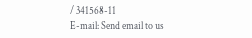/ 341568-11
E-mail: Send email to us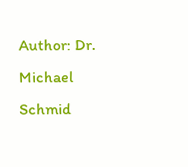Author: Dr. Michael Schmid